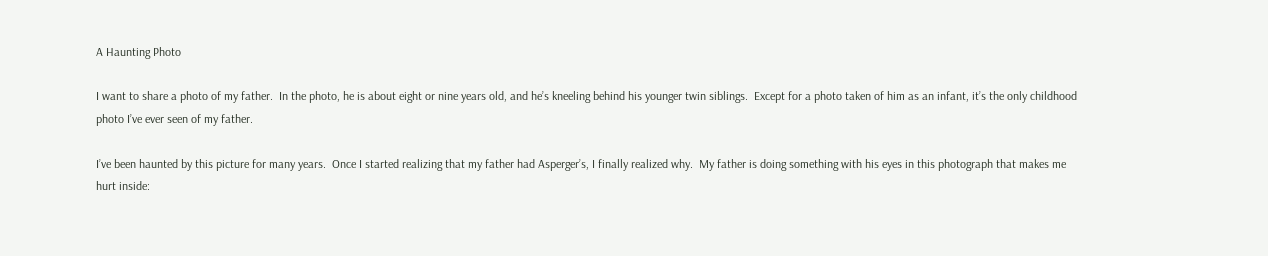A Haunting Photo

I want to share a photo of my father.  In the photo, he is about eight or nine years old, and he’s kneeling behind his younger twin siblings.  Except for a photo taken of him as an infant, it’s the only childhood photo I’ve ever seen of my father.

I’ve been haunted by this picture for many years.  Once I started realizing that my father had Asperger’s, I finally realized why.  My father is doing something with his eyes in this photograph that makes me hurt inside: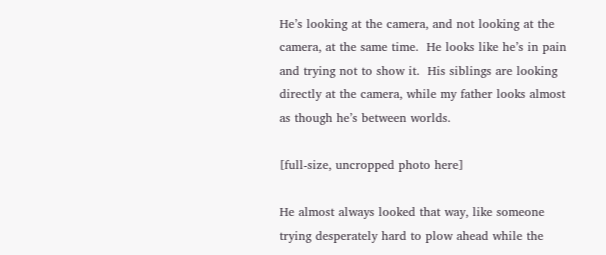He’s looking at the camera, and not looking at the camera, at the same time.  He looks like he’s in pain and trying not to show it.  His siblings are looking directly at the camera, while my father looks almost as though he’s between worlds.

[full-size, uncropped photo here]

He almost always looked that way, like someone trying desperately hard to plow ahead while the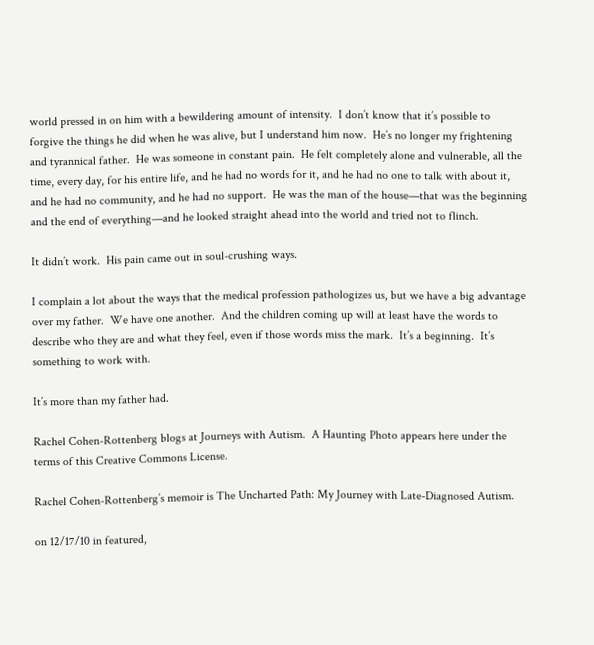world pressed in on him with a bewildering amount of intensity.  I don’t know that it’s possible to forgive the things he did when he was alive, but I understand him now.  He’s no longer my frightening and tyrannical father.  He was someone in constant pain.  He felt completely alone and vulnerable, all the time, every day, for his entire life, and he had no words for it, and he had no one to talk with about it, and he had no community, and he had no support.  He was the man of the house—that was the beginning and the end of everything—and he looked straight ahead into the world and tried not to flinch.

It didn’t work.  His pain came out in soul-crushing ways.

I complain a lot about the ways that the medical profession pathologizes us, but we have a big advantage over my father.  We have one another.  And the children coming up will at least have the words to describe who they are and what they feel, even if those words miss the mark.  It’s a beginning.  It’s something to work with.

It’s more than my father had.

Rachel Cohen-Rottenberg blogs at Journeys with Autism.  A Haunting Photo appears here under the terms of this Creative Commons License.

Rachel Cohen-Rottenberg’s memoir is The Uncharted Path: My Journey with Late-Diagnosed Autism.

on 12/17/10 in featured,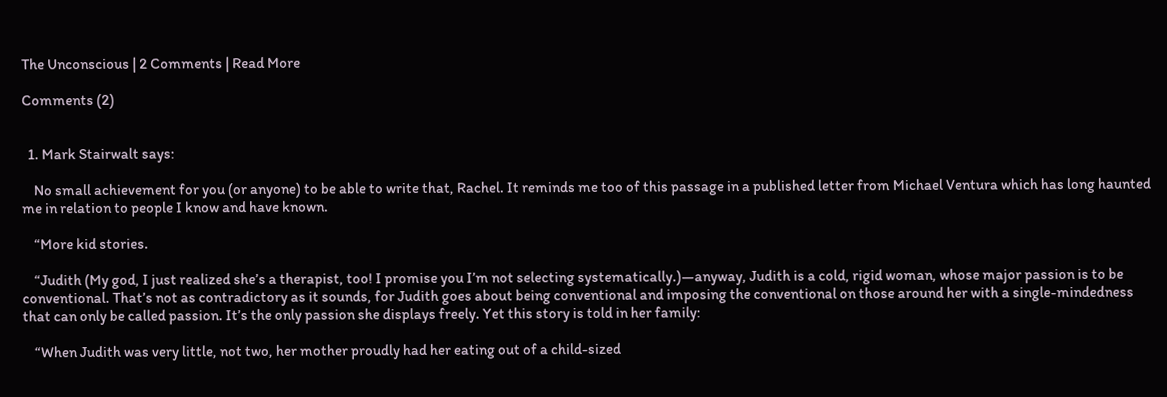The Unconscious | 2 Comments | Read More

Comments (2)


  1. Mark Stairwalt says:

    No small achievement for you (or anyone) to be able to write that, Rachel. It reminds me too of this passage in a published letter from Michael Ventura which has long haunted me in relation to people I know and have known.

    “More kid stories.

    “Judith (My god, I just realized she’s a therapist, too! I promise you I’m not selecting systematically.)—anyway, Judith is a cold, rigid woman, whose major passion is to be conventional. That’s not as contradictory as it sounds, for Judith goes about being conventional and imposing the conventional on those around her with a single-mindedness that can only be called passion. It’s the only passion she displays freely. Yet this story is told in her family:

    “When Judith was very little, not two, her mother proudly had her eating out of a child-sized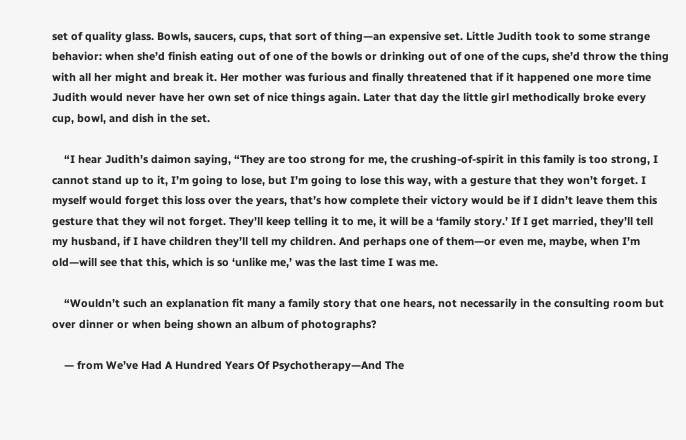set of quality glass. Bowls, saucers, cups, that sort of thing—an expensive set. Little Judith took to some strange behavior: when she’d finish eating out of one of the bowls or drinking out of one of the cups, she’d throw the thing with all her might and break it. Her mother was furious and finally threatened that if it happened one more time Judith would never have her own set of nice things again. Later that day the little girl methodically broke every cup, bowl, and dish in the set.

    “I hear Judith’s daimon saying, “They are too strong for me, the crushing-of-spirit in this family is too strong, I cannot stand up to it, I’m going to lose, but I’m going to lose this way, with a gesture that they won’t forget. I myself would forget this loss over the years, that’s how complete their victory would be if I didn’t leave them this gesture that they wil not forget. They’ll keep telling it to me, it will be a ‘family story.’ If I get married, they’ll tell my husband, if I have children they’ll tell my children. And perhaps one of them—or even me, maybe, when I’m old—will see that this, which is so ‘unlike me,’ was the last time I was me.

    “Wouldn’t such an explanation fit many a family story that one hears, not necessarily in the consulting room but over dinner or when being shown an album of photographs?

    — from We’ve Had A Hundred Years Of Psychotherapy—And The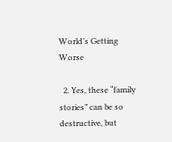World’s Getting Worse

  2. Yes, these “family stories” can be so destructive, but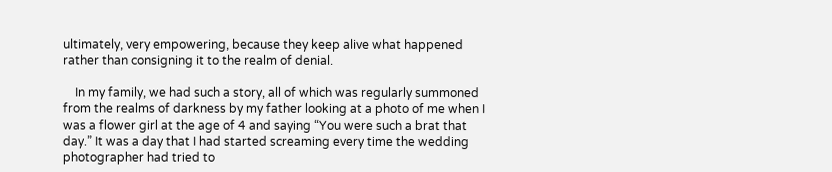ultimately, very empowering, because they keep alive what happened rather than consigning it to the realm of denial.

    In my family, we had such a story, all of which was regularly summoned from the realms of darkness by my father looking at a photo of me when I was a flower girl at the age of 4 and saying “You were such a brat that day.” It was a day that I had started screaming every time the wedding photographer had tried to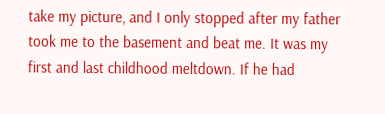take my picture, and I only stopped after my father took me to the basement and beat me. It was my first and last childhood meltdown. If he had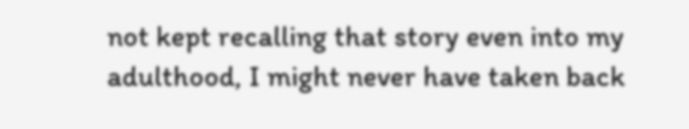not kept recalling that story even into my adulthood, I might never have taken back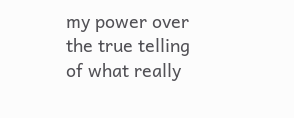my power over the true telling of what really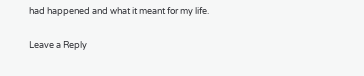had happened and what it meant for my life.

Leave a Reply